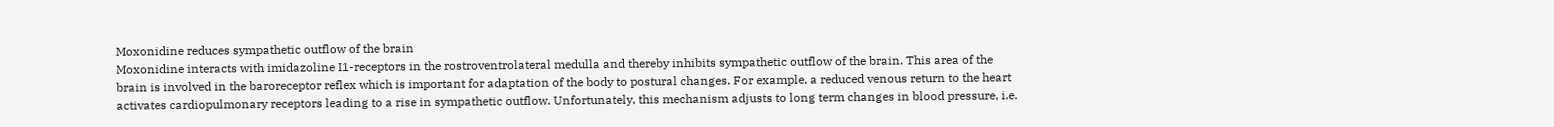Moxonidine reduces sympathetic outflow of the brain
Moxonidine interacts with imidazoline I1-receptors in the rostroventrolateral medulla and thereby inhibits sympathetic outflow of the brain. This area of the brain is involved in the baroreceptor reflex which is important for adaptation of the body to postural changes. For example, a reduced venous return to the heart activates cardiopulmonary receptors leading to a rise in sympathetic outflow. Unfortunately, this mechanism adjusts to long term changes in blood pressure, i.e.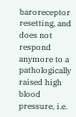baroreceptor resetting, and does not respond anymore to a pathologically raised high blood pressure, i.e.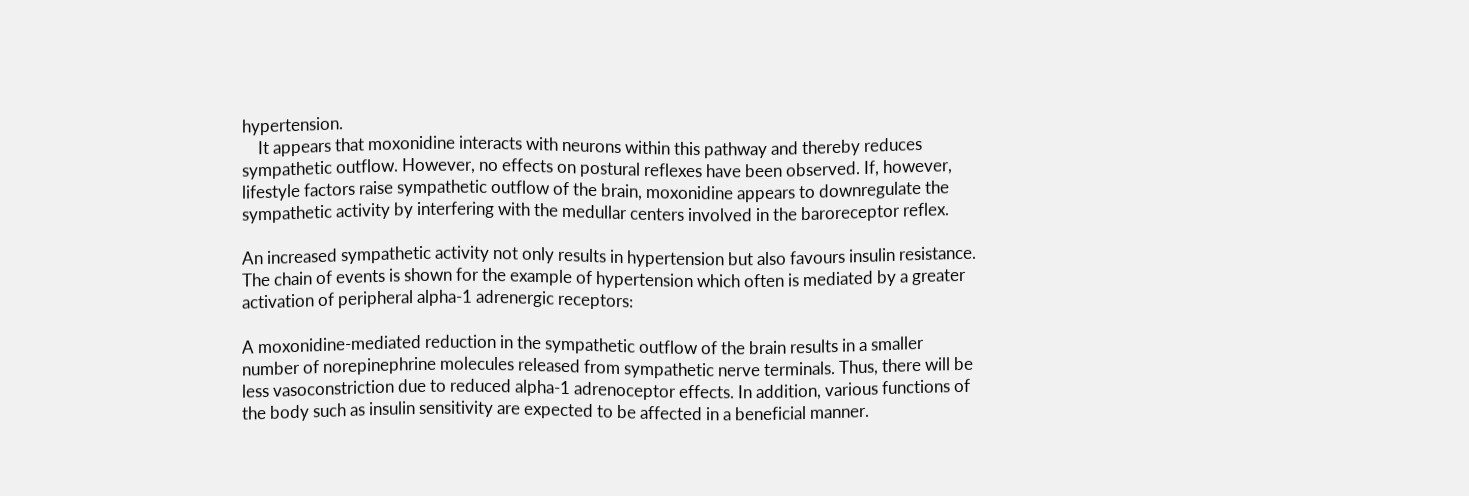hypertension.
    It appears that moxonidine interacts with neurons within this pathway and thereby reduces sympathetic outflow. However, no effects on postural reflexes have been observed. If, however, lifestyle factors raise sympathetic outflow of the brain, moxonidine appears to downregulate the sympathetic activity by interfering with the medullar centers involved in the baroreceptor reflex.

An increased sympathetic activity not only results in hypertension but also favours insulin resistance. The chain of events is shown for the example of hypertension which often is mediated by a greater activation of peripheral alpha-1 adrenergic receptors:

A moxonidine-mediated reduction in the sympathetic outflow of the brain results in a smaller number of norepinephrine molecules released from sympathetic nerve terminals. Thus, there will be less vasoconstriction due to reduced alpha-1 adrenoceptor effects. In addition, various functions of the body such as insulin sensitivity are expected to be affected in a beneficial manner.